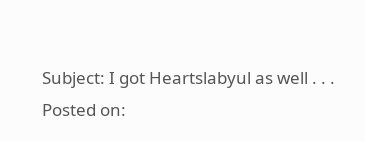Subject: I got Heartslabyul as well . . .
Posted on: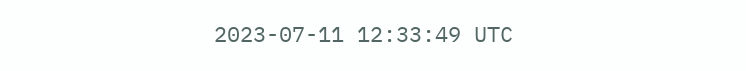2023-07-11 12:33:49 UTC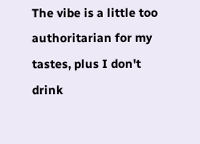The vibe is a little too authoritarian for my tastes, plus I don't drink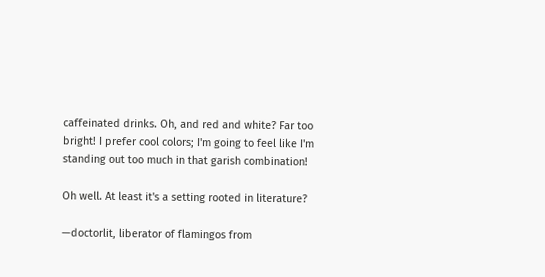caffeinated drinks. Oh, and red and white? Far too bright! I prefer cool colors; I'm going to feel like I'm standing out too much in that garish combination!

Oh well. At least it's a setting rooted in literature?

—doctorlit, liberator of flamingos from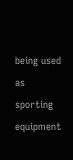being used as sporting equipment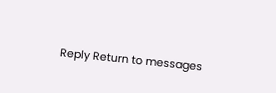Reply Return to messages